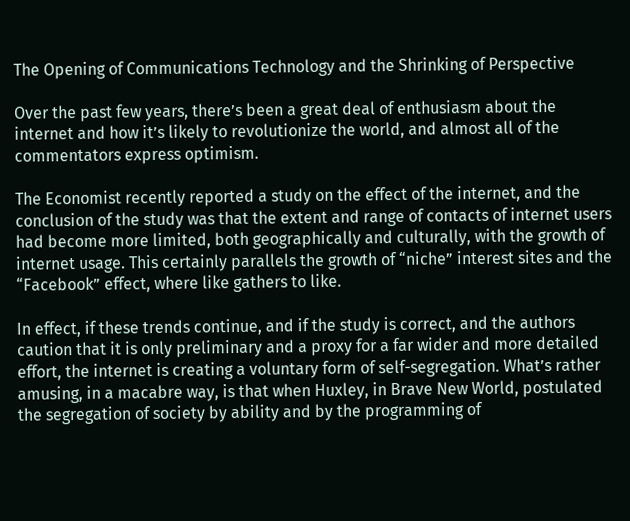The Opening of Communications Technology and the Shrinking of Perspective

Over the past few years, there’s been a great deal of enthusiasm about the internet and how it’s likely to revolutionize the world, and almost all of the commentators express optimism.

The Economist recently reported a study on the effect of the internet, and the conclusion of the study was that the extent and range of contacts of internet users had become more limited, both geographically and culturally, with the growth of internet usage. This certainly parallels the growth of “niche” interest sites and the “Facebook” effect, where like gathers to like.

In effect, if these trends continue, and if the study is correct, and the authors caution that it is only preliminary and a proxy for a far wider and more detailed effort, the internet is creating a voluntary form of self-segregation. What’s rather amusing, in a macabre way, is that when Huxley, in Brave New World, postulated the segregation of society by ability and by the programming of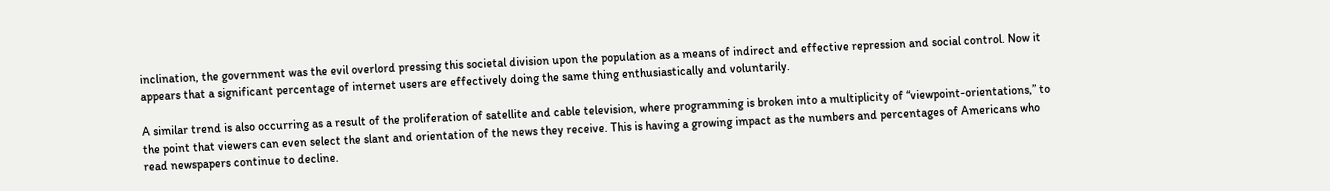inclination, the government was the evil overlord pressing this societal division upon the population as a means of indirect and effective repression and social control. Now it appears that a significant percentage of internet users are effectively doing the same thing enthusiastically and voluntarily.

A similar trend is also occurring as a result of the proliferation of satellite and cable television, where programming is broken into a multiplicity of “viewpoint-orientations,” to the point that viewers can even select the slant and orientation of the news they receive. This is having a growing impact as the numbers and percentages of Americans who read newspapers continue to decline.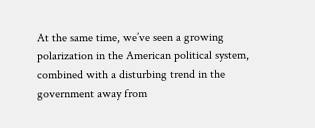At the same time, we’ve seen a growing polarization in the American political system, combined with a disturbing trend in the government away from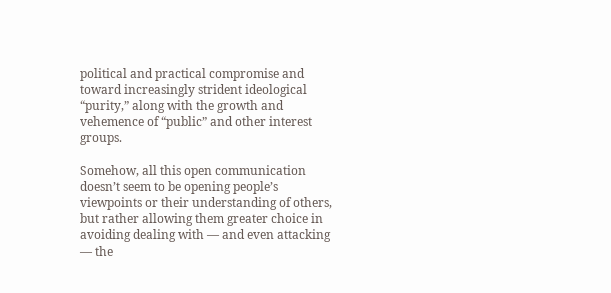political and practical compromise and toward increasingly strident ideological “purity,” along with the growth and vehemence of “public” and other interest groups.

Somehow, all this open communication doesn’t seem to be opening people’s viewpoints or their understanding of others, but rather allowing them greater choice in avoiding dealing with — and even attacking — the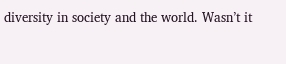diversity in society and the world. Wasn’t it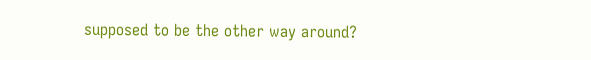supposed to be the other way around?